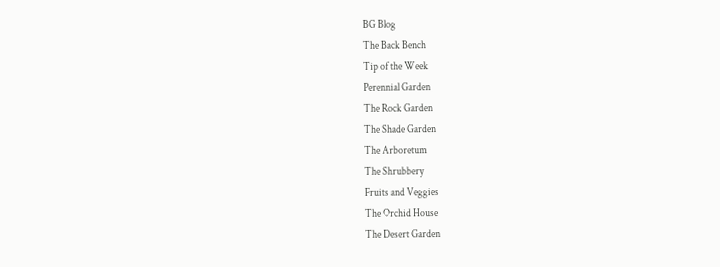BG Blog
The Back Bench
Tip of the Week
Perennial Garden
The Rock Garden
The Shade Garden
The Arboretum
The Shrubbery
Fruits and Veggies
The Orchid House
The Desert Garden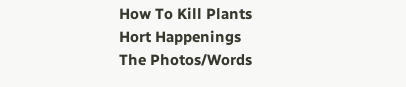How To Kill Plants
Hort Happenings
The Photos/Words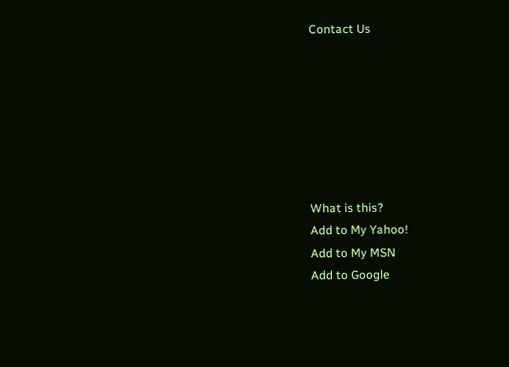Contact Us







What is this?
Add to My Yahoo!
Add to My MSN
Add to Google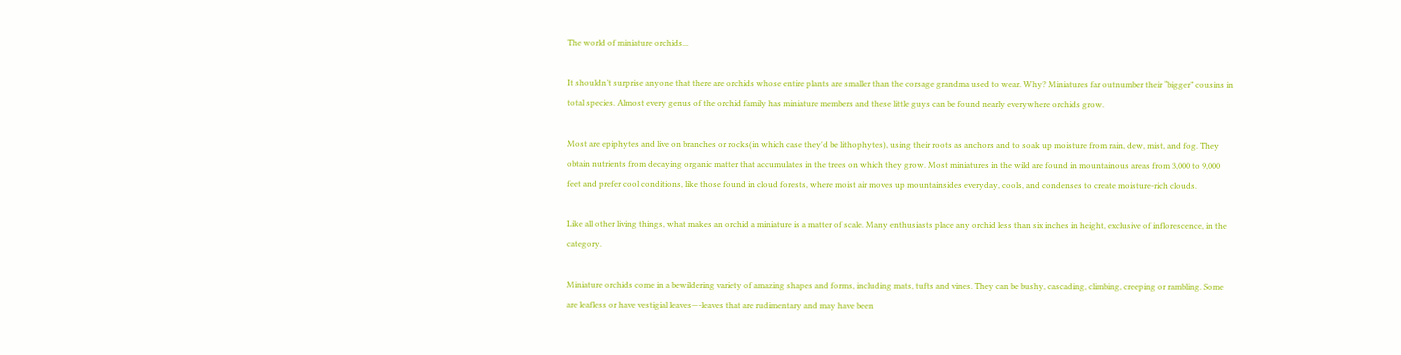The world of miniature orchids...

It shouldn’t surprise anyone that there are orchids whose entire plants are smaller than the corsage grandma used to wear. Why? Miniatures far outnumber their “bigger” cousins in total species. Almost every genus of the orchid family has miniature members and these little guys can be found nearly everywhere orchids grow.

Most are epiphytes and live on branches or rocks(in which case they'd be lithophytes), using their roots as anchors and to soak up moisture from rain, dew, mist, and fog. They obtain nutrients from decaying organic matter that accumulates in the trees on which they grow. Most miniatures in the wild are found in mountainous areas from 3,000 to 9,000 feet and prefer cool conditions, like those found in cloud forests, where moist air moves up mountainsides everyday, cools, and condenses to create moisture-rich clouds.

Like all other living things, what makes an orchid a miniature is a matter of scale. Many enthusiasts place any orchid less than six inches in height, exclusive of inflorescence, in the category.

Miniature orchids come in a bewildering variety of amazing shapes and forms, including mats, tufts and vines. They can be bushy, cascading, climbing, creeping or rambling. Some are leafless or have vestigial leaves—-leaves that are rudimentary and may have been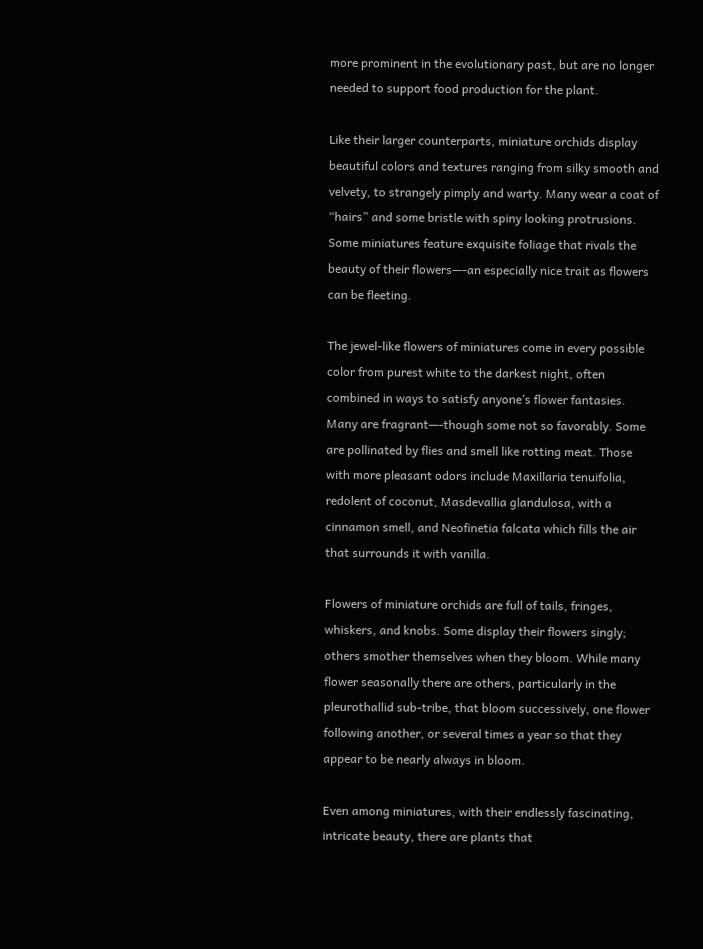more prominent in the evolutionary past, but are no longer needed to support food production for the plant.

Like their larger counterparts, miniature orchids display beautiful colors and textures ranging from silky smooth and velvety, to strangely pimply and warty. Many wear a coat of “hairs” and some bristle with spiny looking protrusions. Some miniatures feature exquisite foliage that rivals the beauty of their flowers—-an especially nice trait as flowers can be fleeting.

The jewel-like flowers of miniatures come in every possible color from purest white to the darkest night, often combined in ways to satisfy anyone’s flower fantasies. Many are fragrant—-though some not so favorably. Some are pollinated by flies and smell like rotting meat. Those with more pleasant odors include Maxillaria tenuifolia, redolent of coconut, Masdevallia glandulosa, with a cinnamon smell, and Neofinetia falcata which fills the air that surrounds it with vanilla.

Flowers of miniature orchids are full of tails, fringes, whiskers, and knobs. Some display their flowers singly; others smother themselves when they bloom. While many flower seasonally there are others, particularly in the pleurothallid sub-tribe, that bloom successively, one flower following another, or several times a year so that they appear to be nearly always in bloom.

Even among miniatures, with their endlessly fascinating, intricate beauty, there are plants that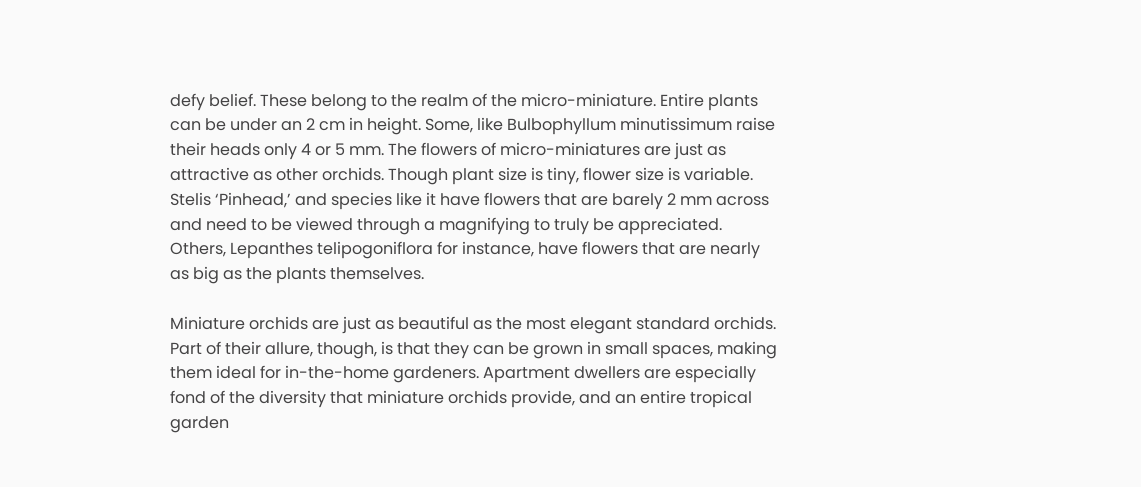defy belief. These belong to the realm of the micro-miniature. Entire plants can be under an 2 cm in height. Some, like Bulbophyllum minutissimum raise their heads only 4 or 5 mm. The flowers of micro-miniatures are just as attractive as other orchids. Though plant size is tiny, flower size is variable. Stelis ‘Pinhead,’ and species like it have flowers that are barely 2 mm across and need to be viewed through a magnifying to truly be appreciated. Others, Lepanthes telipogoniflora for instance, have flowers that are nearly as big as the plants themselves.

Miniature orchids are just as beautiful as the most elegant standard orchids. Part of their allure, though, is that they can be grown in small spaces, making them ideal for in-the-home gardeners. Apartment dwellers are especially fond of the diversity that miniature orchids provide, and an entire tropical garden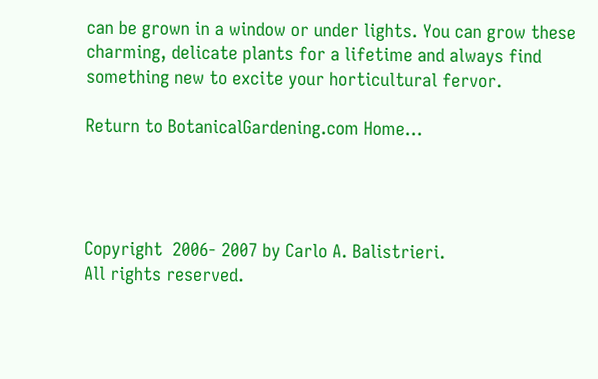can be grown in a window or under lights. You can grow these charming, delicate plants for a lifetime and always find something new to excite your horticultural fervor.

Return to BotanicalGardening.com Home...




Copyright  2006- 2007 by Carlo A. Balistrieri.
All rights reserved.